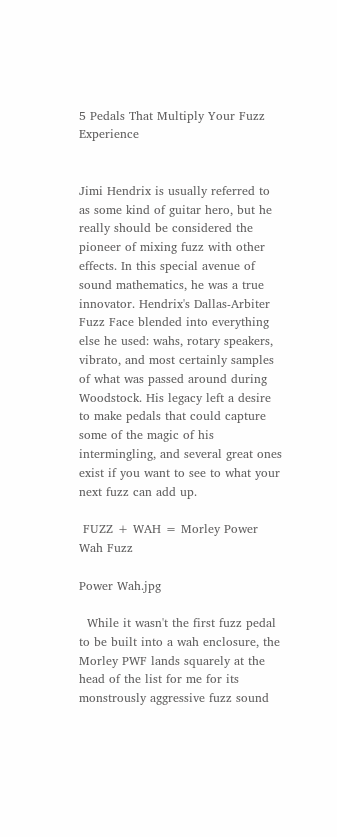5 Pedals That Multiply Your Fuzz Experience


Jimi Hendrix is usually referred to as some kind of guitar hero, but he really should be considered the pioneer of mixing fuzz with other effects. In this special avenue of sound mathematics, he was a true innovator. Hendrix's Dallas-Arbiter Fuzz Face blended into everything else he used: wahs, rotary speakers, vibrato, and most certainly samples of what was passed around during Woodstock. His legacy left a desire to make pedals that could capture some of the magic of his intermingling, and several great ones exist if you want to see to what your next fuzz can add up.

 FUZZ + WAH = Morley Power Wah Fuzz

Power Wah.jpg

  While it wasn't the first fuzz pedal to be built into a wah enclosure, the Morley PWF lands squarely at the head of the list for me for its monstrously aggressive fuzz sound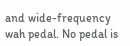and wide-frequency wah pedal. No pedal is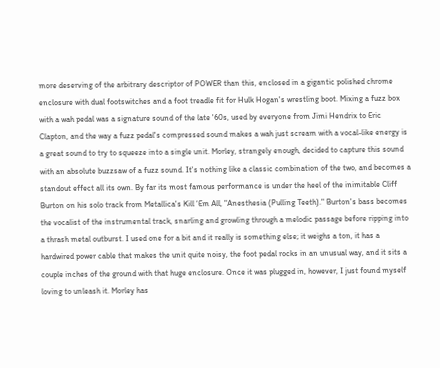more deserving of the arbitrary descriptor of POWER than this, enclosed in a gigantic polished chrome enclosure with dual footswitches and a foot treadle fit for Hulk Hogan's wrestling boot. Mixing a fuzz box with a wah pedal was a signature sound of the late '60s, used by everyone from Jimi Hendrix to Eric Clapton, and the way a fuzz pedal's compressed sound makes a wah just scream with a vocal-like energy is a great sound to try to squeeze into a single unit. Morley, strangely enough, decided to capture this sound with an absolute buzzsaw of a fuzz sound. It's nothing like a classic combination of the two, and becomes a standout effect all its own. By far its most famous performance is under the heel of the inimitable Cliff Burton on his solo track from Metallica's Kill ‘Em All, "Anesthesia (Pulling Teeth)." Burton's bass becomes the vocalist of the instrumental track, snarling and growling through a melodic passage before ripping into a thrash metal outburst. I used one for a bit and it really is something else; it weighs a ton, it has a hardwired power cable that makes the unit quite noisy, the foot pedal rocks in an unusual way, and it sits a couple inches of the ground with that huge enclosure. Once it was plugged in, however, I just found myself loving to unleash it. Morley has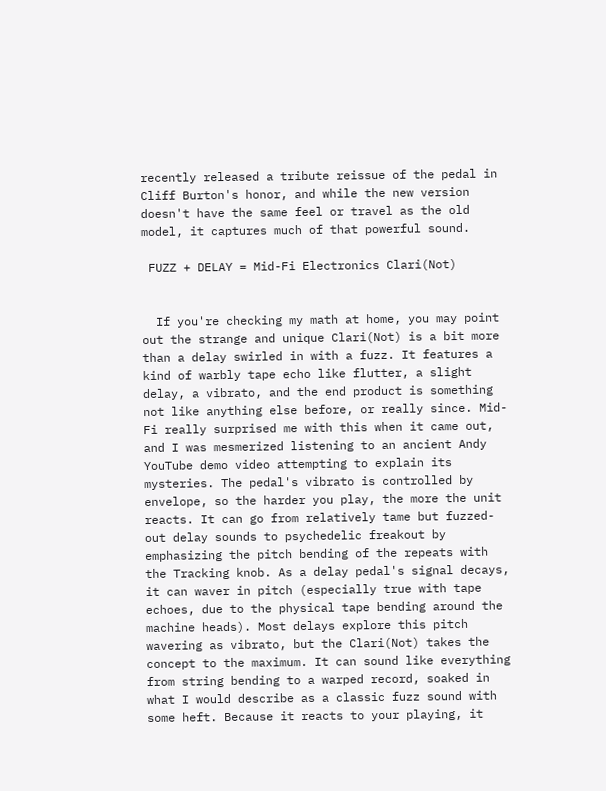recently released a tribute reissue of the pedal in Cliff Burton's honor, and while the new version doesn't have the same feel or travel as the old model, it captures much of that powerful sound.

 FUZZ + DELAY = Mid-Fi Electronics Clari(Not)


  If you're checking my math at home, you may point out the strange and unique Clari(Not) is a bit more than a delay swirled in with a fuzz. It features a kind of warbly tape echo like flutter, a slight delay, a vibrato, and the end product is something not like anything else before, or really since. Mid-Fi really surprised me with this when it came out, and I was mesmerized listening to an ancient Andy YouTube demo video attempting to explain its mysteries. The pedal's vibrato is controlled by envelope, so the harder you play, the more the unit reacts. It can go from relatively tame but fuzzed-out delay sounds to psychedelic freakout by emphasizing the pitch bending of the repeats with the Tracking knob. As a delay pedal's signal decays, it can waver in pitch (especially true with tape echoes, due to the physical tape bending around the machine heads). Most delays explore this pitch wavering as vibrato, but the Clari(Not) takes the concept to the maximum. It can sound like everything from string bending to a warped record, soaked in what I would describe as a classic fuzz sound with some heft. Because it reacts to your playing, it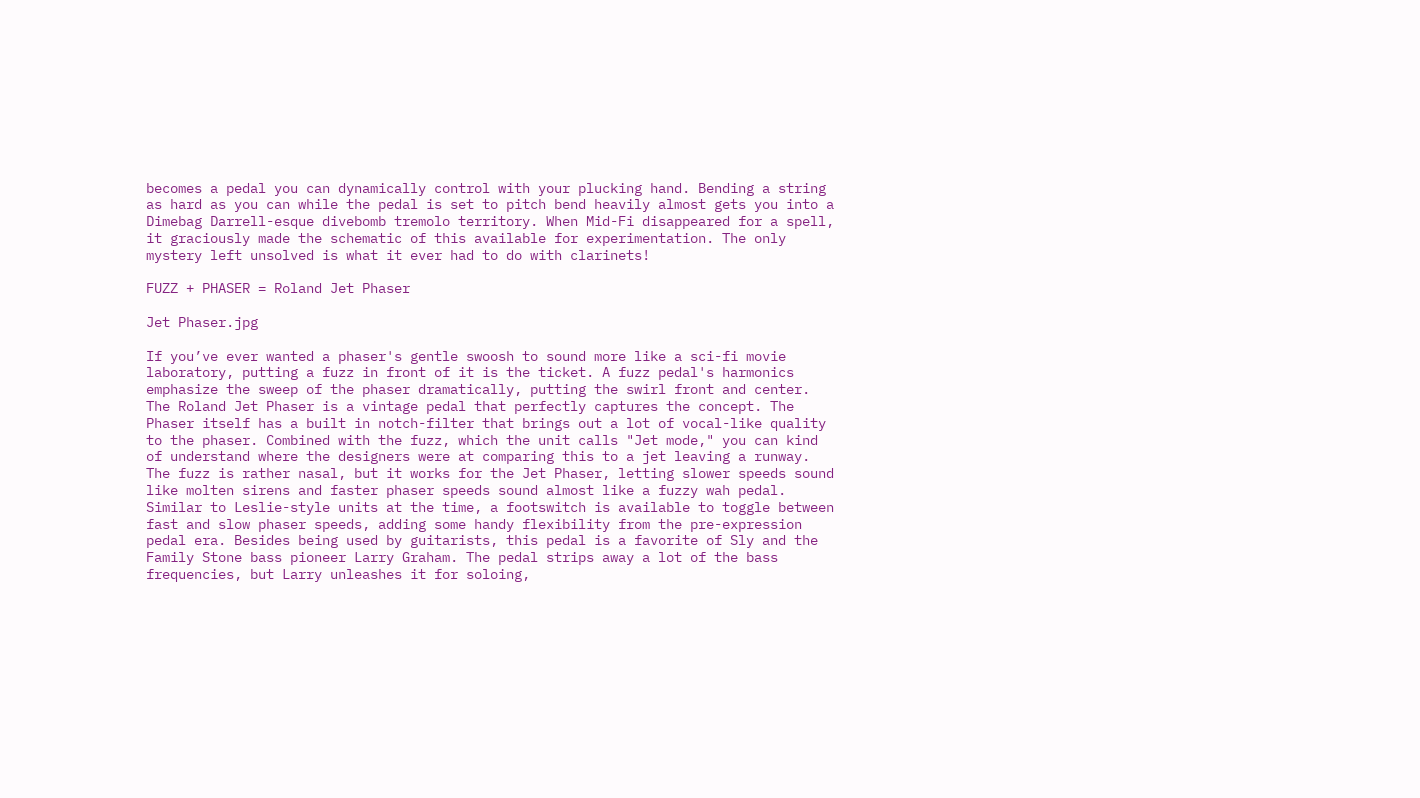becomes a pedal you can dynamically control with your plucking hand. Bending a string as hard as you can while the pedal is set to pitch bend heavily almost gets you into a Dimebag Darrell-esque divebomb tremolo territory. When Mid-Fi disappeared for a spell, it graciously made the schematic of this available for experimentation. The only mystery left unsolved is what it ever had to do with clarinets!

FUZZ + PHASER = Roland Jet Phaser

Jet Phaser.jpg

If you’ve ever wanted a phaser's gentle swoosh to sound more like a sci-fi movie laboratory, putting a fuzz in front of it is the ticket. A fuzz pedal's harmonics emphasize the sweep of the phaser dramatically, putting the swirl front and center. The Roland Jet Phaser is a vintage pedal that perfectly captures the concept. The Phaser itself has a built in notch-filter that brings out a lot of vocal-like quality to the phaser. Combined with the fuzz, which the unit calls "Jet mode," you can kind of understand where the designers were at comparing this to a jet leaving a runway. The fuzz is rather nasal, but it works for the Jet Phaser, letting slower speeds sound like molten sirens and faster phaser speeds sound almost like a fuzzy wah pedal. Similar to Leslie-style units at the time, a footswitch is available to toggle between fast and slow phaser speeds, adding some handy flexibility from the pre-expression pedal era. Besides being used by guitarists, this pedal is a favorite of Sly and the Family Stone bass pioneer Larry Graham. The pedal strips away a lot of the bass frequencies, but Larry unleashes it for soloing,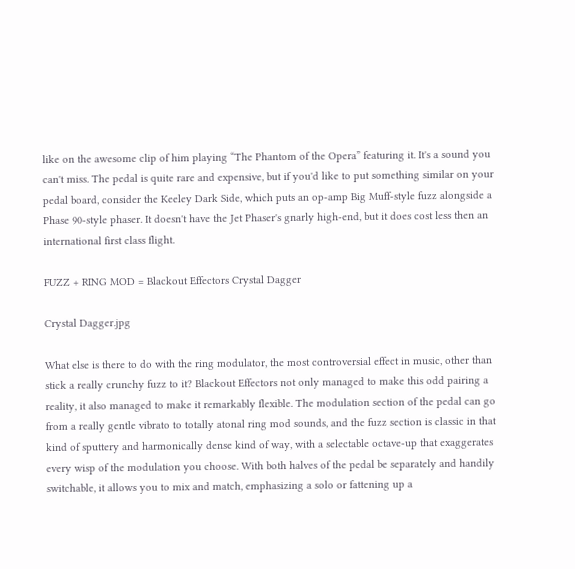like on the awesome clip of him playing “The Phantom of the Opera” featuring it. It's a sound you can't miss. The pedal is quite rare and expensive, but if you'd like to put something similar on your pedal board, consider the Keeley Dark Side, which puts an op-amp Big Muff-style fuzz alongside a Phase 90-style phaser. It doesn't have the Jet Phaser's gnarly high-end, but it does cost less then an international first class flight.

FUZZ + RING MOD = Blackout Effectors Crystal Dagger

Crystal Dagger.jpg

What else is there to do with the ring modulator, the most controversial effect in music, other than stick a really crunchy fuzz to it? Blackout Effectors not only managed to make this odd pairing a reality, it also managed to make it remarkably flexible. The modulation section of the pedal can go from a really gentle vibrato to totally atonal ring mod sounds, and the fuzz section is classic in that kind of sputtery and harmonically dense kind of way, with a selectable octave-up that exaggerates every wisp of the modulation you choose. With both halves of the pedal be separately and handily switchable, it allows you to mix and match, emphasizing a solo or fattening up a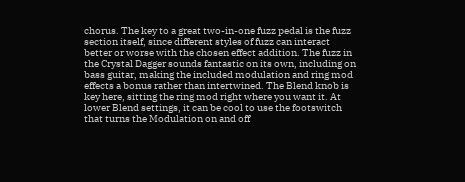chorus. The key to a great two-in-one fuzz pedal is the fuzz section itself, since different styles of fuzz can interact better or worse with the chosen effect addition. The fuzz in the Crystal Dagger sounds fantastic on its own, including on bass guitar, making the included modulation and ring mod effects a bonus rather than intertwined. The Blend knob is key here, sitting the ring mod right where you want it. At lower Blend settings, it can be cool to use the footswitch that turns the Modulation on and off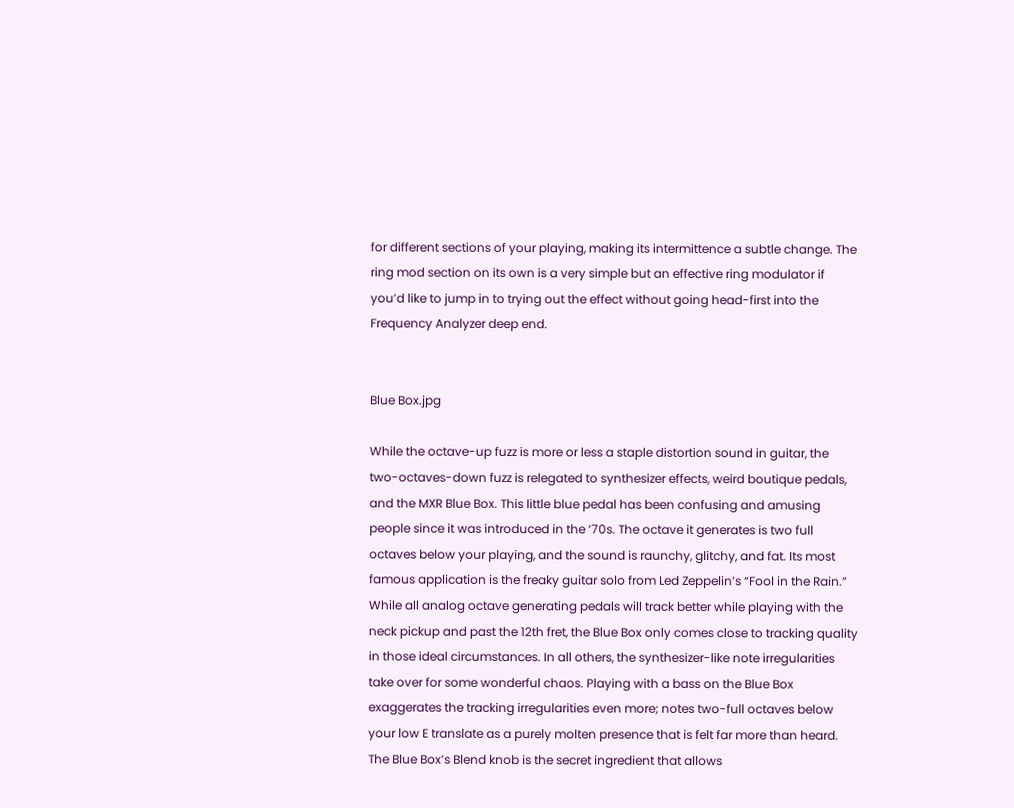for different sections of your playing, making its intermittence a subtle change. The ring mod section on its own is a very simple but an effective ring modulator if you’d like to jump in to trying out the effect without going head-first into the Frequency Analyzer deep end.


Blue Box.jpg

While the octave-up fuzz is more or less a staple distortion sound in guitar, the two-octaves-down fuzz is relegated to synthesizer effects, weird boutique pedals, and the MXR Blue Box. This little blue pedal has been confusing and amusing people since it was introduced in the ‘70s. The octave it generates is two full octaves below your playing, and the sound is raunchy, glitchy, and fat. Its most famous application is the freaky guitar solo from Led Zeppelin’s “Fool in the Rain.” While all analog octave generating pedals will track better while playing with the neck pickup and past the 12th fret, the Blue Box only comes close to tracking quality in those ideal circumstances. In all others, the synthesizer-like note irregularities take over for some wonderful chaos. Playing with a bass on the Blue Box exaggerates the tracking irregularities even more; notes two-full octaves below your low E translate as a purely molten presence that is felt far more than heard. The Blue Box’s Blend knob is the secret ingredient that allows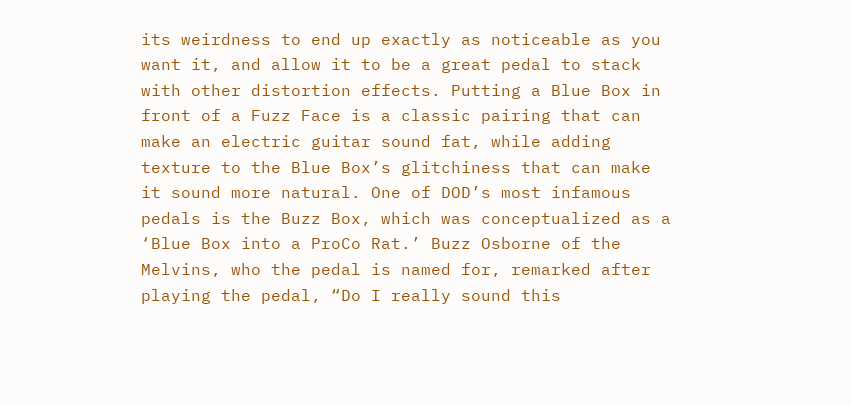its weirdness to end up exactly as noticeable as you want it, and allow it to be a great pedal to stack with other distortion effects. Putting a Blue Box in front of a Fuzz Face is a classic pairing that can make an electric guitar sound fat, while adding texture to the Blue Box’s glitchiness that can make it sound more natural. One of DOD’s most infamous pedals is the Buzz Box, which was conceptualized as a ‘Blue Box into a ProCo Rat.’ Buzz Osborne of the Melvins, who the pedal is named for, remarked after playing the pedal, “Do I really sound this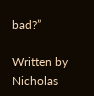bad?”

Written by Nicholas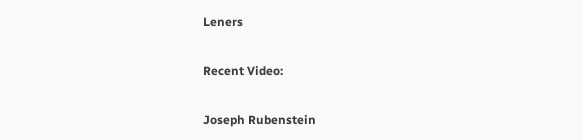Leners

Recent Video:

Joseph Rubenstein